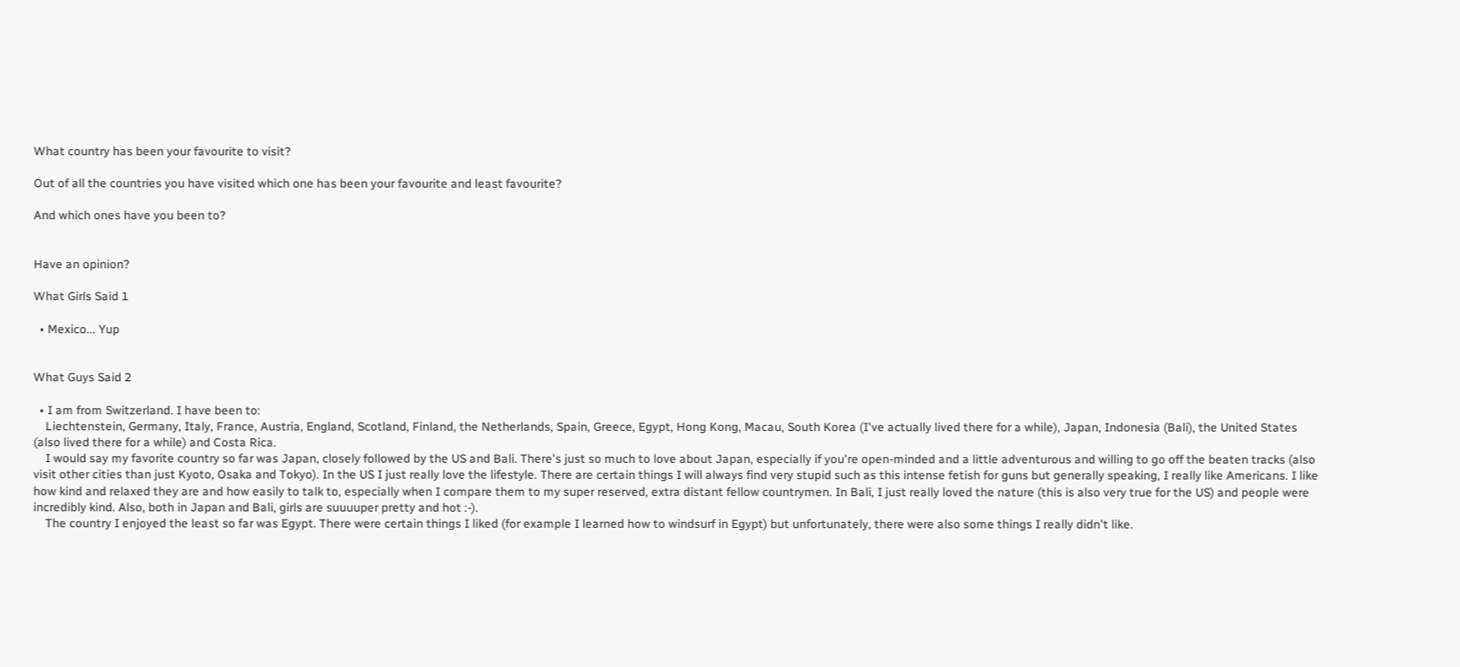What country has been your favourite to visit?

Out of all the countries you have visited which one has been your favourite and least favourite?

And which ones have you been to?


Have an opinion?

What Girls Said 1

  • Mexico... Yup


What Guys Said 2

  • I am from Switzerland. I have been to:
    Liechtenstein, Germany, Italy, France, Austria, England, Scotland, Finland, the Netherlands, Spain, Greece, Egypt, Hong Kong, Macau, South Korea (I've actually lived there for a while), Japan, Indonesia (Bali), the United States (also lived there for a while) and Costa Rica.
    I would say my favorite country so far was Japan, closely followed by the US and Bali. There's just so much to love about Japan, especially if you're open-minded and a little adventurous and willing to go off the beaten tracks (also visit other cities than just Kyoto, Osaka and Tokyo). In the US I just really love the lifestyle. There are certain things I will always find very stupid such as this intense fetish for guns but generally speaking, I really like Americans. I like how kind and relaxed they are and how easily to talk to, especially when I compare them to my super reserved, extra distant fellow countrymen. In Bali, I just really loved the nature (this is also very true for the US) and people were incredibly kind. Also, both in Japan and Bali, girls are suuuuper pretty and hot :-).
    The country I enjoyed the least so far was Egypt. There were certain things I liked (for example I learned how to windsurf in Egypt) but unfortunately, there were also some things I really didn't like.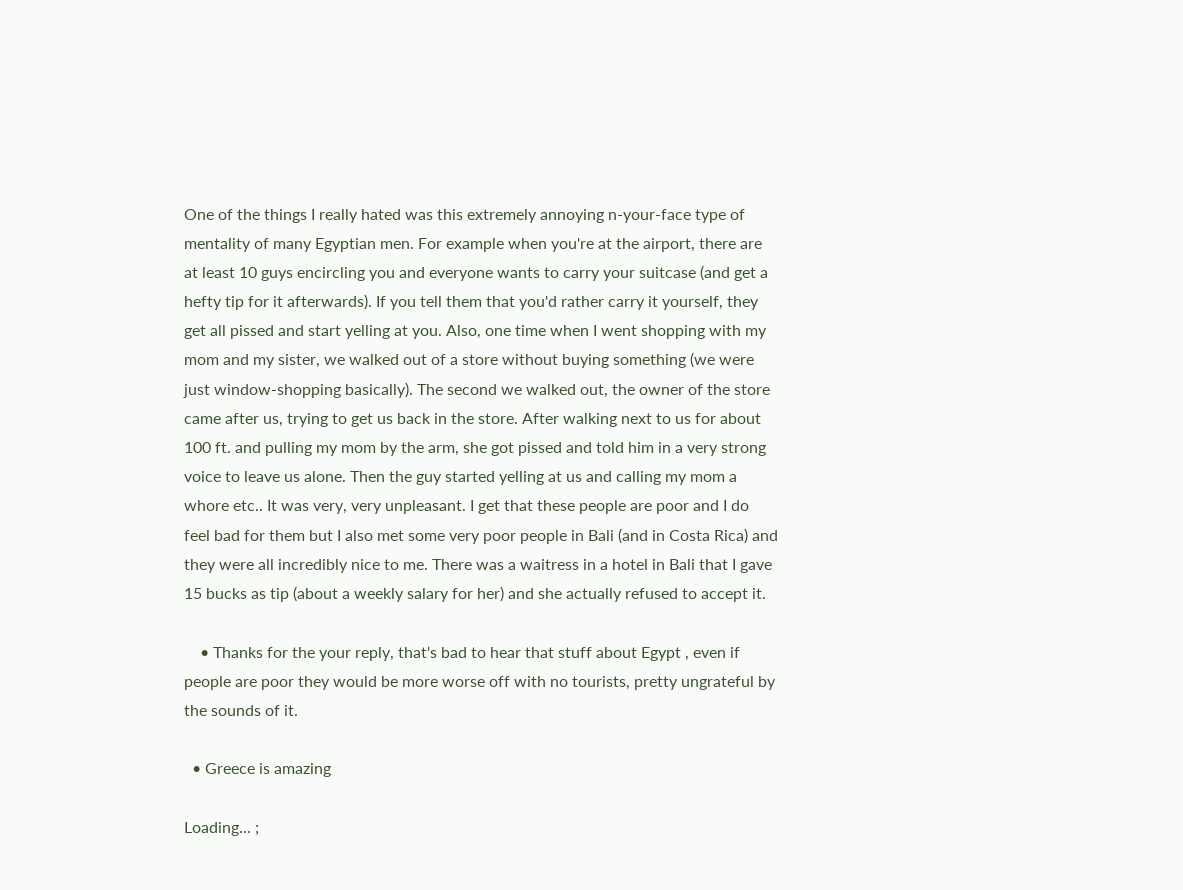One of the things I really hated was this extremely annoying n-your-face type of mentality of many Egyptian men. For example when you're at the airport, there are at least 10 guys encircling you and everyone wants to carry your suitcase (and get a hefty tip for it afterwards). If you tell them that you'd rather carry it yourself, they get all pissed and start yelling at you. Also, one time when I went shopping with my mom and my sister, we walked out of a store without buying something (we were just window-shopping basically). The second we walked out, the owner of the store came after us, trying to get us back in the store. After walking next to us for about 100 ft. and pulling my mom by the arm, she got pissed and told him in a very strong voice to leave us alone. Then the guy started yelling at us and calling my mom a whore etc.. It was very, very unpleasant. I get that these people are poor and I do feel bad for them but I also met some very poor people in Bali (and in Costa Rica) and they were all incredibly nice to me. There was a waitress in a hotel in Bali that I gave 15 bucks as tip (about a weekly salary for her) and she actually refused to accept it.

    • Thanks for the your reply, that's bad to hear that stuff about Egypt , even if people are poor they would be more worse off with no tourists, pretty ungrateful by the sounds of it.

  • Greece is amazing

Loading... ;